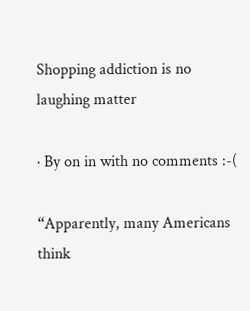Shopping addiction is no laughing matter

· By on in with no comments :-(

“Apparently, many Americans think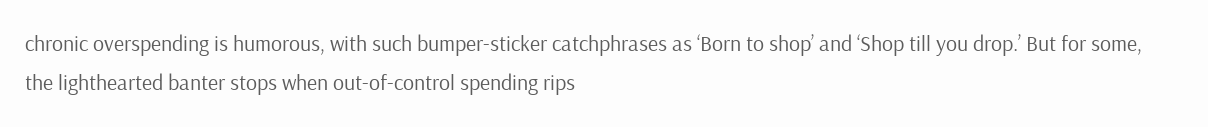chronic overspending is humorous, with such bumper-sticker catchphrases as ‘Born to shop’ and ‘Shop till you drop.’ But for some, the lighthearted banter stops when out-of-control spending rips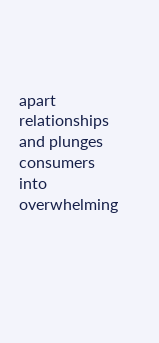apart relationships and plunges consumers into overwhelming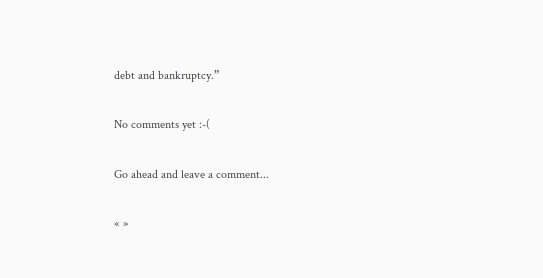debt and bankruptcy.”

No comments yet :-(

Go ahead and leave a comment...

« »